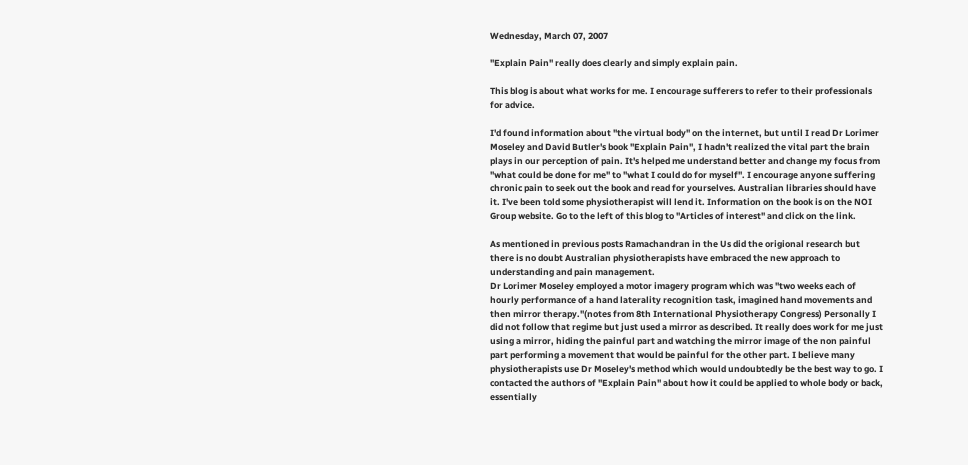Wednesday, March 07, 2007

"Explain Pain" really does clearly and simply explain pain.

This blog is about what works for me. I encourage sufferers to refer to their professionals for advice.

I'd found information about "the virtual body" on the internet, but until I read Dr Lorimer Moseley and David Butler's book "Explain Pain", I hadn't realized the vital part the brain plays in our perception of pain. It's helped me understand better and change my focus from "what could be done for me" to "what I could do for myself". I encourage anyone suffering chronic pain to seek out the book and read for yourselves. Australian libraries should have it. I've been told some physiotherapist will lend it. Information on the book is on the NOI Group website. Go to the left of this blog to "Articles of interest" and click on the link.

As mentioned in previous posts Ramachandran in the Us did the origional research but there is no doubt Australian physiotherapists have embraced the new approach to understanding and pain management.
Dr Lorimer Moseley employed a motor imagery program which was "two weeks each of hourly performance of a hand laterality recognition task, imagined hand movements and then mirror therapy."(notes from 8th International Physiotherapy Congress) Personally I did not follow that regime but just used a mirror as described. It really does work for me just using a mirror, hiding the painful part and watching the mirror image of the non painful part performing a movement that would be painful for the other part. I believe many physiotherapists use Dr Moseley's method which would undoubtedly be the best way to go. I contacted the authors of "Explain Pain" about how it could be applied to whole body or back, essentially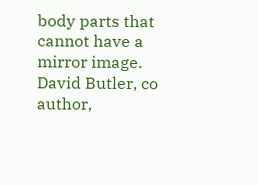body parts that cannot have a mirror image. David Butler, co author,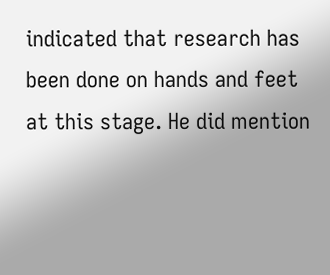indicated that research has been done on hands and feet at this stage. He did mention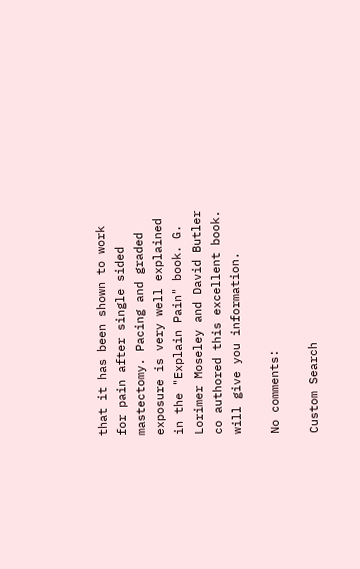that it has been shown to work for pain after single sided mastectomy. Pacing and graded exposure is very well explained in the "Explain Pain" book. G. Lorimer Moseley and David Butler co authored this excellent book. will give you information.

No comments:

Custom Search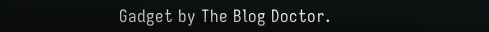Gadget by The Blog Doctor.